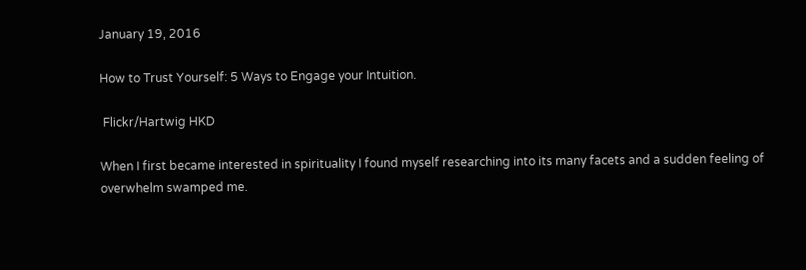January 19, 2016

How to Trust Yourself: 5 Ways to Engage your Intuition.

 Flickr/Hartwig HKD

When I first became interested in spirituality I found myself researching into its many facets and a sudden feeling of overwhelm swamped me.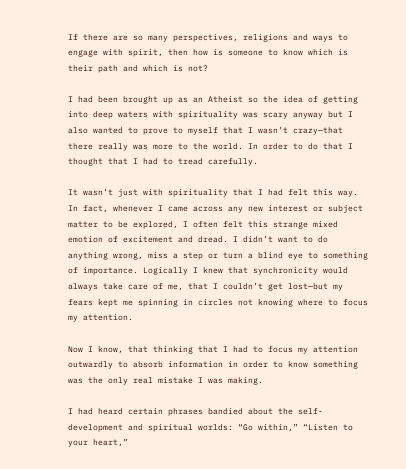If there are so many perspectives, religions and ways to engage with spirit, then how is someone to know which is their path and which is not?

I had been brought up as an Atheist so the idea of getting into deep waters with spirituality was scary anyway but I also wanted to prove to myself that I wasn’t crazy—that there really was more to the world. In order to do that I thought that I had to tread carefully.

It wasn’t just with spirituality that I had felt this way. In fact, whenever I came across any new interest or subject matter to be explored, I often felt this strange mixed emotion of excitement and dread. I didn’t want to do anything wrong, miss a step or turn a blind eye to something of importance. Logically I knew that synchronicity would always take care of me, that I couldn’t get lost—but my fears kept me spinning in circles not knowing where to focus my attention.

Now I know, that thinking that I had to focus my attention outwardly to absorb information in order to know something was the only real mistake I was making.

I had heard certain phrases bandied about the self-development and spiritual worlds: “Go within,” “Listen to your heart,”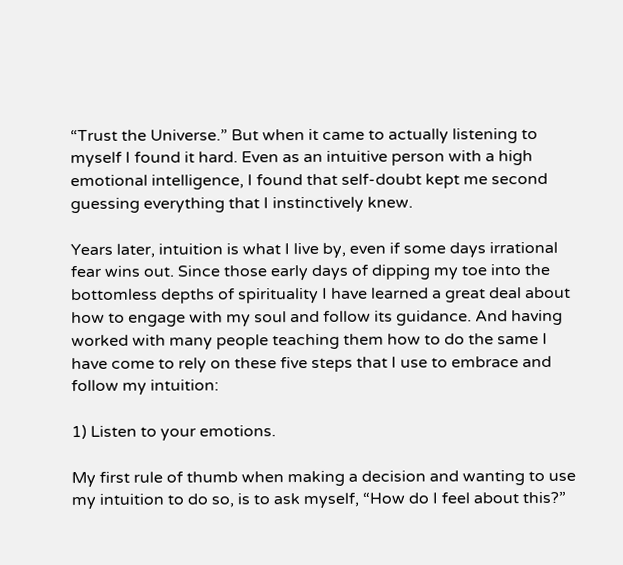“Trust the Universe.” But when it came to actually listening to myself I found it hard. Even as an intuitive person with a high emotional intelligence, I found that self-doubt kept me second guessing everything that I instinctively knew.

Years later, intuition is what I live by, even if some days irrational fear wins out. Since those early days of dipping my toe into the bottomless depths of spirituality I have learned a great deal about how to engage with my soul and follow its guidance. And having worked with many people teaching them how to do the same I have come to rely on these five steps that I use to embrace and follow my intuition:

1) Listen to your emotions.

My first rule of thumb when making a decision and wanting to use my intuition to do so, is to ask myself, “How do I feel about this?”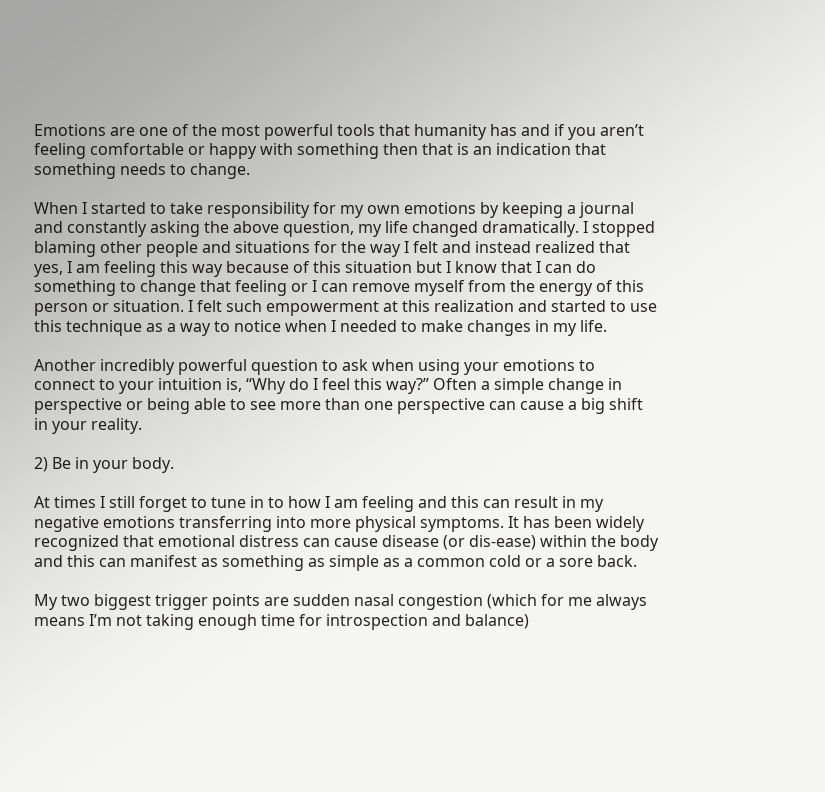Emotions are one of the most powerful tools that humanity has and if you aren’t feeling comfortable or happy with something then that is an indication that something needs to change.

When I started to take responsibility for my own emotions by keeping a journal and constantly asking the above question, my life changed dramatically. I stopped blaming other people and situations for the way I felt and instead realized that yes, I am feeling this way because of this situation but I know that I can do something to change that feeling or I can remove myself from the energy of this person or situation. I felt such empowerment at this realization and started to use this technique as a way to notice when I needed to make changes in my life.

Another incredibly powerful question to ask when using your emotions to connect to your intuition is, “Why do I feel this way?” Often a simple change in perspective or being able to see more than one perspective can cause a big shift in your reality.

2) Be in your body.

At times I still forget to tune in to how I am feeling and this can result in my negative emotions transferring into more physical symptoms. It has been widely recognized that emotional distress can cause disease (or dis-ease) within the body and this can manifest as something as simple as a common cold or a sore back.

My two biggest trigger points are sudden nasal congestion (which for me always means I’m not taking enough time for introspection and balance)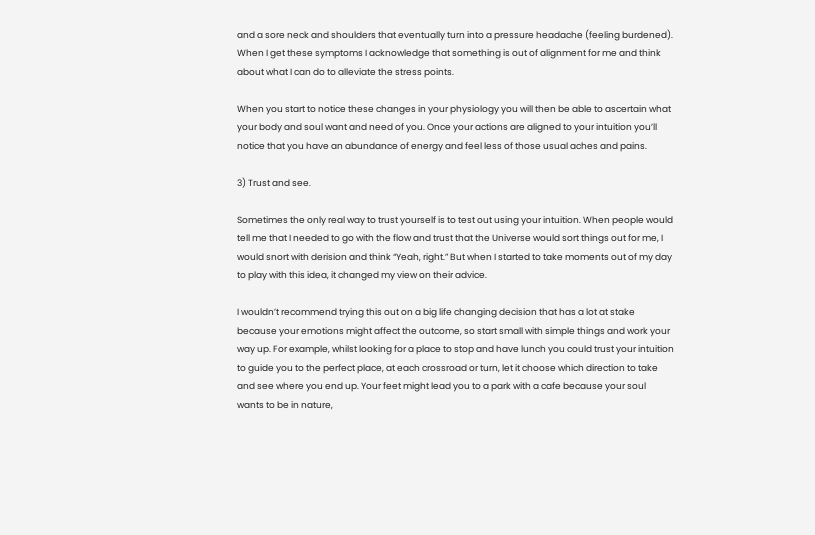and a sore neck and shoulders that eventually turn into a pressure headache (feeling burdened). When I get these symptoms I acknowledge that something is out of alignment for me and think about what I can do to alleviate the stress points.

When you start to notice these changes in your physiology you will then be able to ascertain what your body and soul want and need of you. Once your actions are aligned to your intuition you’ll notice that you have an abundance of energy and feel less of those usual aches and pains.

3) Trust and see.

Sometimes the only real way to trust yourself is to test out using your intuition. When people would tell me that I needed to go with the flow and trust that the Universe would sort things out for me, I would snort with derision and think “Yeah, right.” But when I started to take moments out of my day to play with this idea, it changed my view on their advice.

I wouldn’t recommend trying this out on a big life changing decision that has a lot at stake because your emotions might affect the outcome, so start small with simple things and work your way up. For example, whilst looking for a place to stop and have lunch you could trust your intuition to guide you to the perfect place, at each crossroad or turn, let it choose which direction to take and see where you end up. Your feet might lead you to a park with a cafe because your soul wants to be in nature,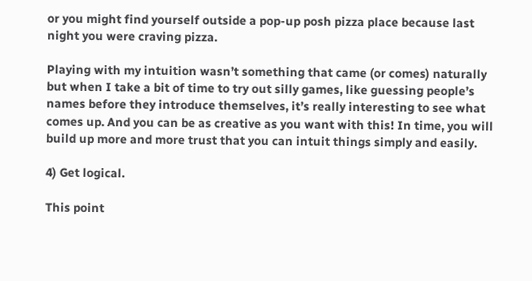or you might find yourself outside a pop-up posh pizza place because last night you were craving pizza.

Playing with my intuition wasn’t something that came (or comes) naturally but when I take a bit of time to try out silly games, like guessing people’s names before they introduce themselves, it’s really interesting to see what comes up. And you can be as creative as you want with this! In time, you will build up more and more trust that you can intuit things simply and easily.

4) Get logical.

This point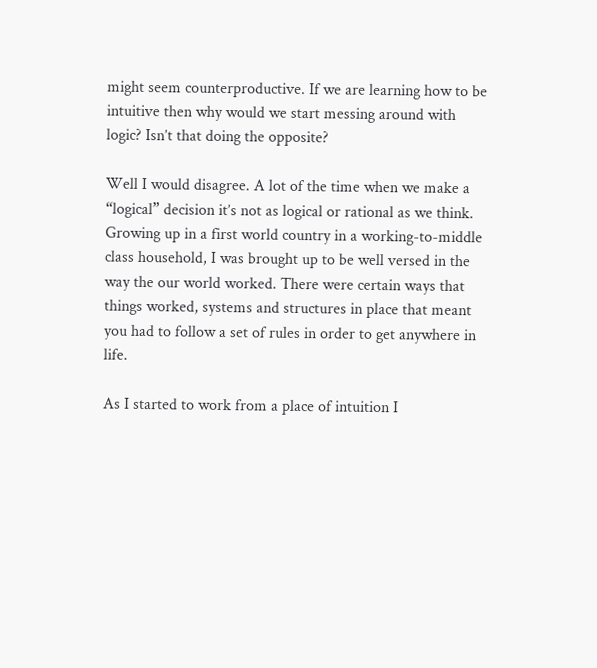might seem counterproductive. If we are learning how to be intuitive then why would we start messing around with logic? Isn’t that doing the opposite?

Well I would disagree. A lot of the time when we make a “logical” decision it’s not as logical or rational as we think. Growing up in a first world country in a working-to-middle class household, I was brought up to be well versed in the way the our world worked. There were certain ways that things worked, systems and structures in place that meant you had to follow a set of rules in order to get anywhere in life.

As I started to work from a place of intuition I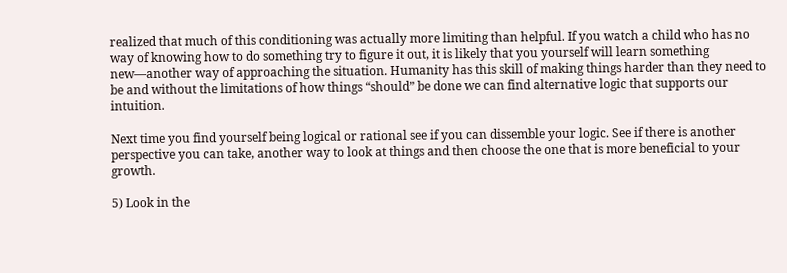realized that much of this conditioning was actually more limiting than helpful. If you watch a child who has no way of knowing how to do something try to figure it out, it is likely that you yourself will learn something new—another way of approaching the situation. Humanity has this skill of making things harder than they need to be and without the limitations of how things “should” be done we can find alternative logic that supports our intuition.

Next time you find yourself being logical or rational see if you can dissemble your logic. See if there is another perspective you can take, another way to look at things and then choose the one that is more beneficial to your growth.

5) Look in the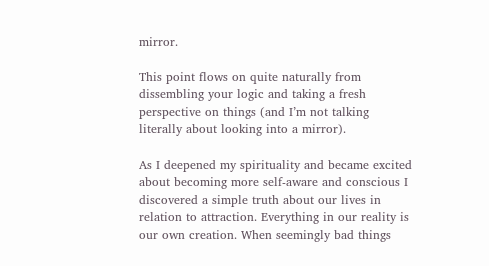mirror.

This point flows on quite naturally from dissembling your logic and taking a fresh perspective on things (and I’m not talking literally about looking into a mirror).

As I deepened my spirituality and became excited about becoming more self-aware and conscious I discovered a simple truth about our lives in relation to attraction. Everything in our reality is our own creation. When seemingly bad things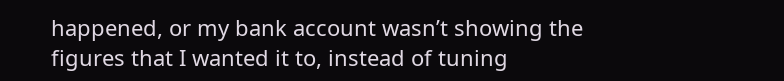happened, or my bank account wasn’t showing the figures that I wanted it to, instead of tuning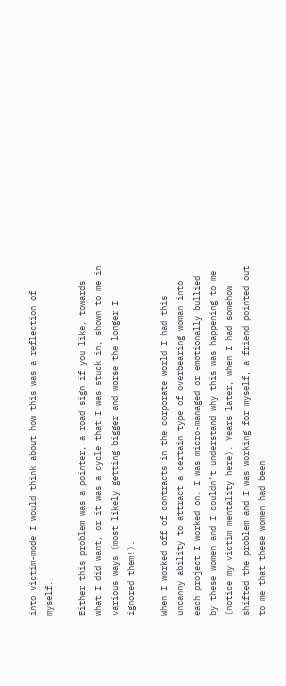into victim-mode I would think about how this was a reflection of myself.

Either this problem was a pointer, a road sign if you like, towards what I did want, or it was a cycle that I was stuck in, shown to me in various ways (most likely getting bigger and worse the longer I ignored them!).

When I worked off of contracts in the corporate world I had this uncanny ability to attract a certain type of overbearing woman into each project I worked on. I was micro-managed or emotionally bullied by these women and I couldn’t understand why this was happening to me (notice my victim mentality here). Years later, when I had somehow shifted the problem and I was working for myself, a friend pointed out to me that these women had been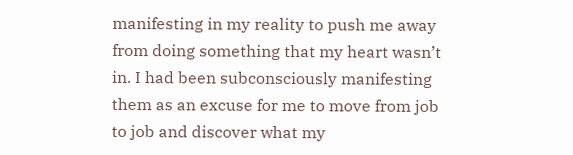manifesting in my reality to push me away from doing something that my heart wasn’t in. I had been subconsciously manifesting them as an excuse for me to move from job to job and discover what my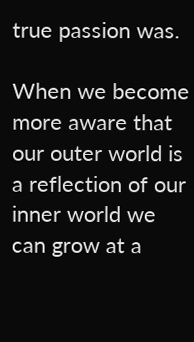true passion was.

When we become more aware that our outer world is a reflection of our inner world we can grow at a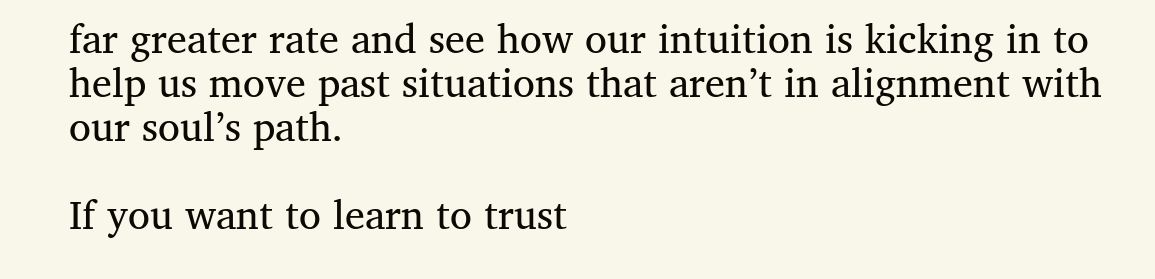far greater rate and see how our intuition is kicking in to help us move past situations that aren’t in alignment with our soul’s path.

If you want to learn to trust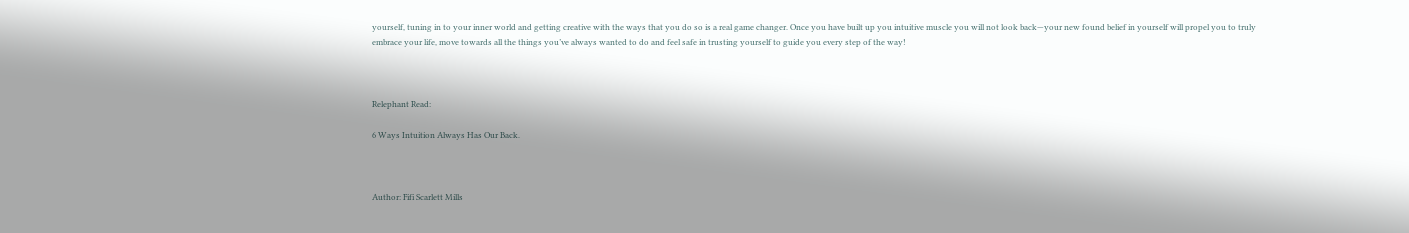yourself, tuning in to your inner world and getting creative with the ways that you do so is a real game changer. Once you have built up you intuitive muscle you will not look back—your new found belief in yourself will propel you to truly embrace your life, move towards all the things you’ve always wanted to do and feel safe in trusting yourself to guide you every step of the way!



Relephant Read:

6 Ways Intuition Always Has Our Back.



Author: Fifi Scarlett Mills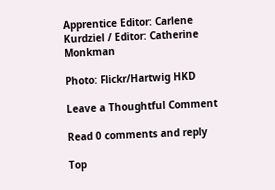Apprentice Editor: Carlene Kurdziel / Editor: Catherine Monkman

Photo: Flickr/Hartwig HKD

Leave a Thoughtful Comment

Read 0 comments and reply

Top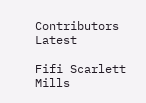Contributors Latest

Fifi Scarlett Mills